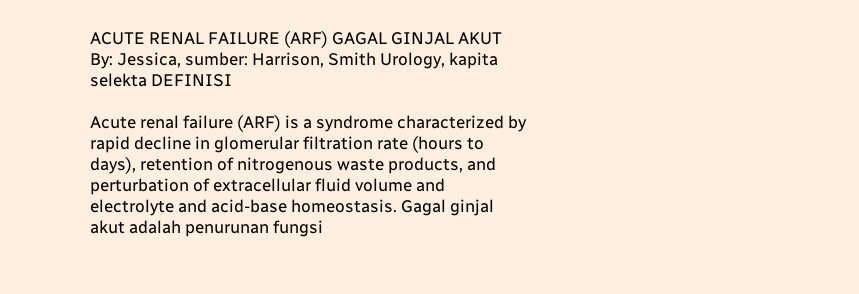ACUTE RENAL FAILURE (ARF) GAGAL GINJAL AKUT By: Jessica, sumber: Harrison, Smith Urology, kapita selekta DEFINISI

Acute renal failure (ARF) is a syndrome characterized by rapid decline in glomerular filtration rate (hours to days), retention of nitrogenous waste products, and perturbation of extracellular fluid volume and electrolyte and acid-base homeostasis. Gagal ginjal akut adalah penurunan fungsi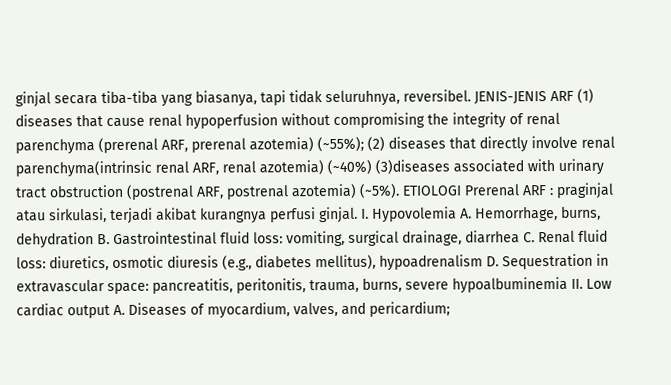ginjal secara tiba-tiba yang biasanya, tapi tidak seluruhnya, reversibel. JENIS-JENIS ARF (1) diseases that cause renal hypoperfusion without compromising the integrity of renal parenchyma (prerenal ARF, prerenal azotemia) (~55%); (2) diseases that directly involve renal parenchyma(intrinsic renal ARF, renal azotemia) (~40%) (3)diseases associated with urinary tract obstruction (postrenal ARF, postrenal azotemia) (~5%). ETIOLOGI Prerenal ARF : praginjal atau sirkulasi, terjadi akibat kurangnya perfusi ginjal. I. Hypovolemia A. Hemorrhage, burns, dehydration B. Gastrointestinal fluid loss: vomiting, surgical drainage, diarrhea C. Renal fluid loss: diuretics, osmotic diuresis (e.g., diabetes mellitus), hypoadrenalism D. Sequestration in extravascular space: pancreatitis, peritonitis, trauma, burns, severe hypoalbuminemia II. Low cardiac output A. Diseases of myocardium, valves, and pericardium;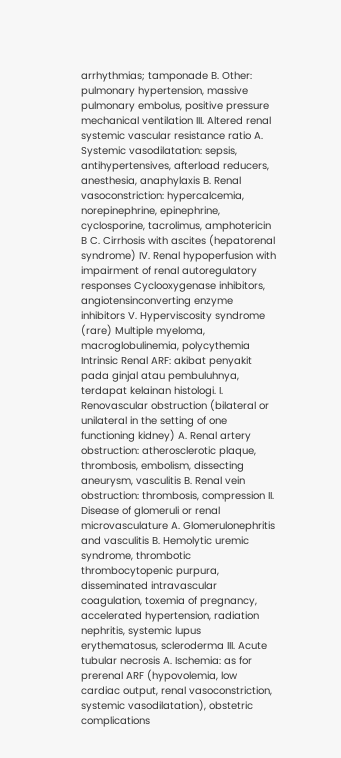arrhythmias; tamponade B. Other: pulmonary hypertension, massive pulmonary embolus, positive pressure mechanical ventilation III. Altered renal systemic vascular resistance ratio A. Systemic vasodilatation: sepsis, antihypertensives, afterload reducers, anesthesia, anaphylaxis B. Renal vasoconstriction: hypercalcemia, norepinephrine, epinephrine, cyclosporine, tacrolimus, amphotericin B C. Cirrhosis with ascites (hepatorenal syndrome) IV. Renal hypoperfusion with impairment of renal autoregulatory responses Cyclooxygenase inhibitors, angiotensinconverting enzyme inhibitors V. Hyperviscosity syndrome (rare) Multiple myeloma, macroglobulinemia, polycythemia Intrinsic Renal ARF: akibat penyakit pada ginjal atau pembuluhnya, terdapat kelainan histologi. I. Renovascular obstruction (bilateral or unilateral in the setting of one functioning kidney) A. Renal artery obstruction: atherosclerotic plaque, thrombosis, embolism, dissecting aneurysm, vasculitis B. Renal vein obstruction: thrombosis, compression II. Disease of glomeruli or renal microvasculature A. Glomerulonephritis and vasculitis B. Hemolytic uremic syndrome, thrombotic thrombocytopenic purpura, disseminated intravascular coagulation, toxemia of pregnancy, accelerated hypertension, radiation nephritis, systemic lupus erythematosus, scleroderma III. Acute tubular necrosis A. Ischemia: as for prerenal ARF (hypovolemia, low cardiac output, renal vasoconstriction, systemic vasodilatation), obstetric complications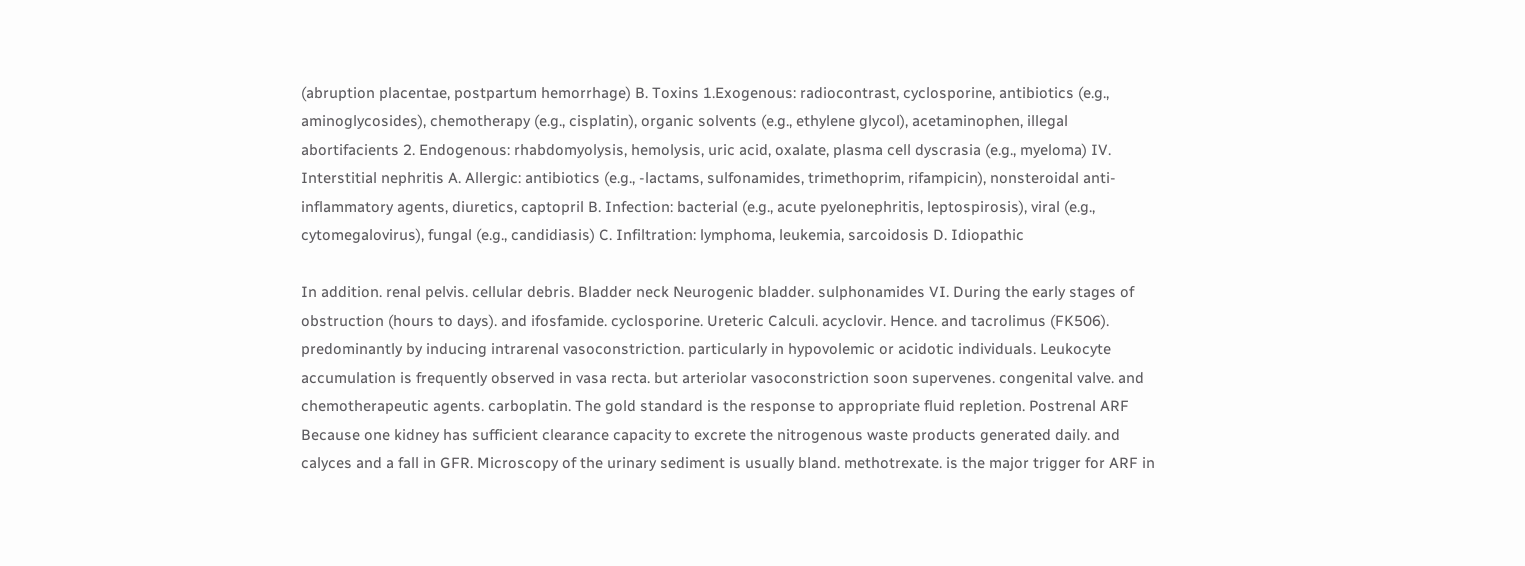(abruption placentae, postpartum hemorrhage) B. Toxins 1.Exogenous: radiocontrast, cyclosporine, antibiotics (e.g., aminoglycosides), chemotherapy (e.g., cisplatin), organic solvents (e.g., ethylene glycol), acetaminophen, illegal abortifacients 2. Endogenous: rhabdomyolysis, hemolysis, uric acid, oxalate, plasma cell dyscrasia (e.g., myeloma) IV. Interstitial nephritis A. Allergic: antibiotics (e.g., -lactams, sulfonamides, trimethoprim, rifampicin), nonsteroidal anti-inflammatory agents, diuretics, captopril B. Infection: bacterial (e.g., acute pyelonephritis, leptospirosis), viral (e.g., cytomegalovirus), fungal (e.g., candidiasis) C. Infiltration: lymphoma, leukemia, sarcoidosis D. Idiopathic

In addition. renal pelvis. cellular debris. Bladder neck Neurogenic bladder. sulphonamides VI. During the early stages of obstruction (hours to days). and ifosfamide. cyclosporine. Ureteric Calculi. acyclovir. Hence. and tacrolimus (FK506). predominantly by inducing intrarenal vasoconstriction. particularly in hypovolemic or acidotic individuals. Leukocyte accumulation is frequently observed in vasa recta. but arteriolar vasoconstriction soon supervenes. congenital valve. and chemotherapeutic agents. carboplatin. The gold standard is the response to appropriate fluid repletion. Postrenal ARF Because one kidney has sufficient clearance capacity to excrete the nitrogenous waste products generated daily. and calyces and a fall in GFR. Microscopy of the urinary sediment is usually bland. methotrexate. is the major trigger for ARF in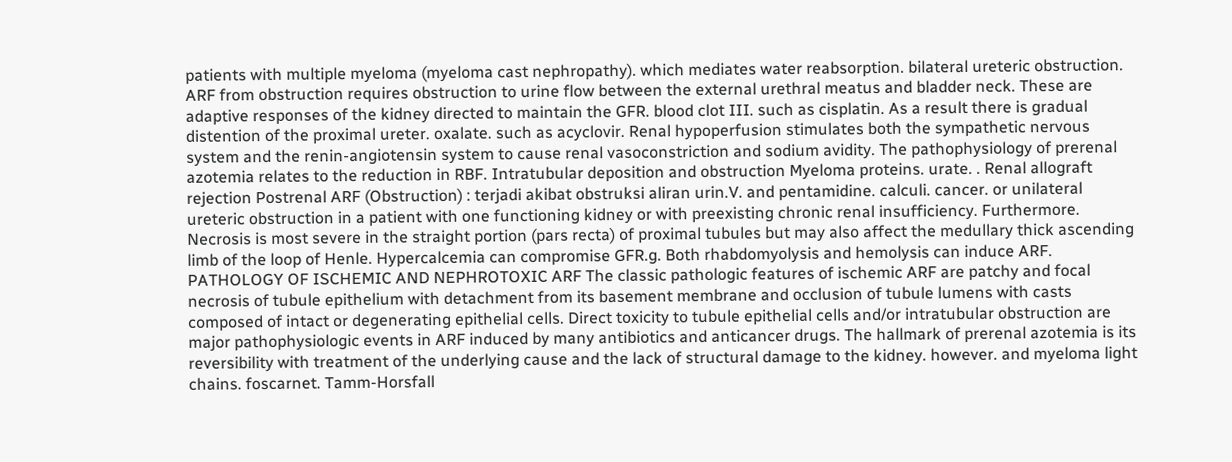patients with multiple myeloma (myeloma cast nephropathy). which mediates water reabsorption. bilateral ureteric obstruction. ARF from obstruction requires obstruction to urine flow between the external urethral meatus and bladder neck. These are adaptive responses of the kidney directed to maintain the GFR. blood clot III. such as cisplatin. As a result there is gradual distention of the proximal ureter. oxalate. such as acyclovir. Renal hypoperfusion stimulates both the sympathetic nervous system and the renin-angiotensin system to cause renal vasoconstriction and sodium avidity. The pathophysiology of prerenal azotemia relates to the reduction in RBF. Intratubular deposition and obstruction Myeloma proteins. urate. . Renal allograft rejection Postrenal ARF (Obstruction) : terjadi akibat obstruksi aliran urin.V. and pentamidine. calculi. cancer. or unilateral ureteric obstruction in a patient with one functioning kidney or with preexisting chronic renal insufficiency. Furthermore. Necrosis is most severe in the straight portion (pars recta) of proximal tubules but may also affect the medullary thick ascending limb of the loop of Henle. Hypercalcemia can compromise GFR.g. Both rhabdomyolysis and hemolysis can induce ARF. PATHOLOGY OF ISCHEMIC AND NEPHROTOXIC ARF The classic pathologic features of ischemic ARF are patchy and focal necrosis of tubule epithelium with detachment from its basement membrane and occlusion of tubule lumens with casts composed of intact or degenerating epithelial cells. Direct toxicity to tubule epithelial cells and/or intratubular obstruction are major pathophysiologic events in ARF induced by many antibiotics and anticancer drugs. The hallmark of prerenal azotemia is its reversibility with treatment of the underlying cause and the lack of structural damage to the kidney. however. and myeloma light chains. foscarnet. Tamm-Horsfall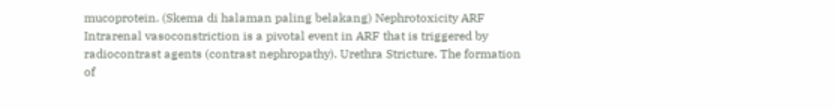mucoprotein. (Skema di halaman paling belakang) Nephrotoxicity ARF Intrarenal vasoconstriction is a pivotal event in ARF that is triggered by radiocontrast agents (contrast nephropathy). Urethra Stricture. The formation of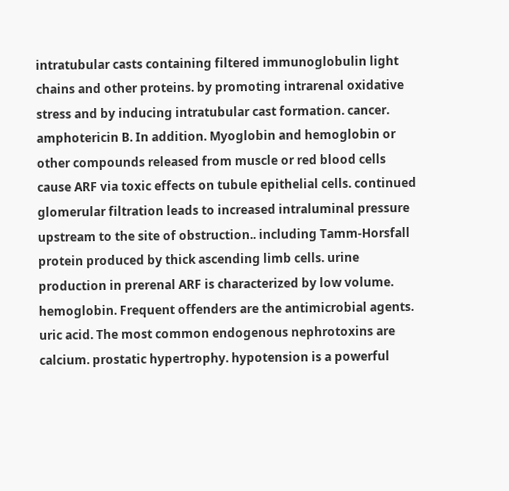intratubular casts containing filtered immunoglobulin light chains and other proteins. by promoting intrarenal oxidative stress and by inducing intratubular cast formation. cancer. amphotericin B. In addition. Myoglobin and hemoglobin or other compounds released from muscle or red blood cells cause ARF via toxic effects on tubule epithelial cells. continued glomerular filtration leads to increased intraluminal pressure upstream to the site of obstruction.. including Tamm-Horsfall protein produced by thick ascending limb cells. urine production in prerenal ARF is characterized by low volume. hemoglobin. Frequent offenders are the antimicrobial agents. uric acid. The most common endogenous nephrotoxins are calcium. prostatic hypertrophy. hypotension is a powerful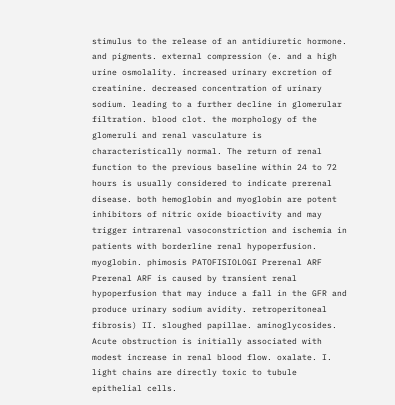stimulus to the release of an antidiuretic hormone. and pigments. external compression (e. and a high urine osmolality. increased urinary excretion of creatinine. decreased concentration of urinary sodium. leading to a further decline in glomerular filtration. blood clot. the morphology of the glomeruli and renal vasculature is characteristically normal. The return of renal function to the previous baseline within 24 to 72 hours is usually considered to indicate prerenal disease. both hemoglobin and myoglobin are potent inhibitors of nitric oxide bioactivity and may trigger intrarenal vasoconstriction and ischemia in patients with borderline renal hypoperfusion. myoglobin. phimosis PATOFISIOLOGI Prerenal ARF Prerenal ARF is caused by transient renal hypoperfusion that may induce a fall in the GFR and produce urinary sodium avidity. retroperitoneal fibrosis) II. sloughed papillae. aminoglycosides. Acute obstruction is initially associated with modest increase in renal blood flow. oxalate. I. light chains are directly toxic to tubule epithelial cells.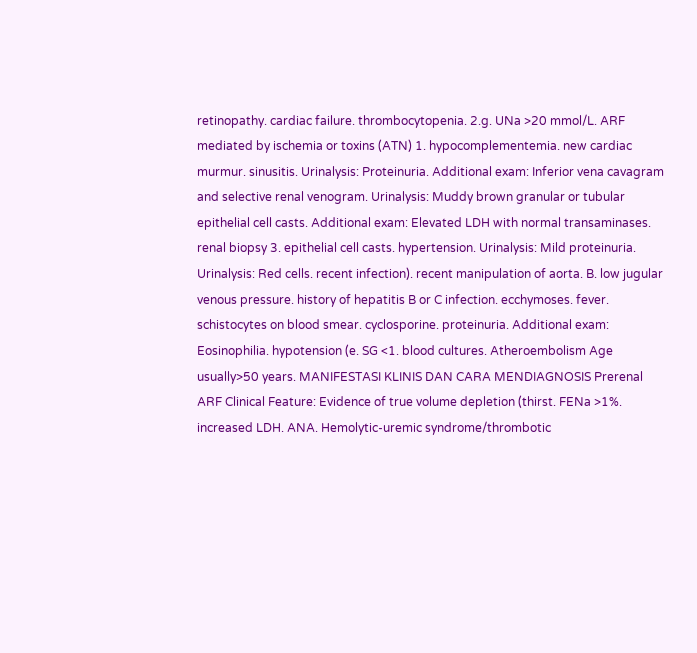retinopathy. cardiac failure. thrombocytopenia. 2.g. UNa >20 mmol/L. ARF mediated by ischemia or toxins (ATN) 1. hypocomplementemia. new cardiac murmur. sinusitis. Urinalysis: Proteinuria. Additional exam: Inferior vena cavagram and selective renal venogram. Urinalysis: Muddy brown granular or tubular epithelial cell casts. Additional exam: Elevated LDH with normal transaminases. renal biopsy 3. epithelial cell casts. hypertension. Urinalysis: Mild proteinuria. Urinalysis: Red cells. recent infection). recent manipulation of aorta. B. low jugular venous pressure. history of hepatitis B or C infection. ecchymoses. fever. schistocytes on blood smear. cyclosporine. proteinuria. Additional exam: Eosinophilia. hypotension (e. SG <1. blood cultures. Atheroembolism Age usually>50 years. MANIFESTASI KLINIS DAN CARA MENDIAGNOSIS Prerenal ARF Clinical Feature: Evidence of true volume depletion (thirst. FENa >1%. increased LDH. ANA. Hemolytic-uremic syndrome/thrombotic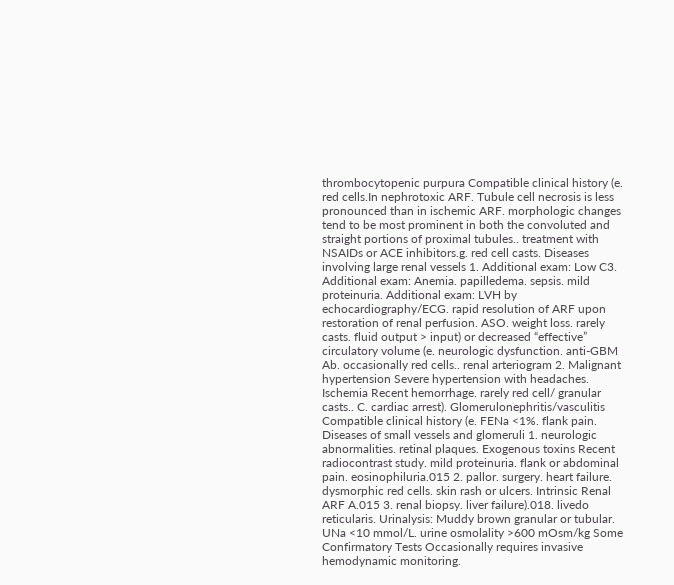thrombocytopenic purpura Compatible clinical history (e. red cells.In nephrotoxic ARF. Tubule cell necrosis is less pronounced than in ischemic ARF. morphologic changes tend to be most prominent in both the convoluted and straight portions of proximal tubules.. treatment with NSAIDs or ACE inhibitors.g. red cell casts. Diseases involving large renal vessels 1. Additional exam: Low C3. Additional exam: Anemia. papilledema. sepsis. mild proteinuria. Additional exam: LVH by echocardiography/ECG. rapid resolution of ARF upon restoration of renal perfusion. ASO. weight loss. rarely casts. fluid output > input) or decreased “effective” circulatory volume (e. neurologic dysfunction. anti-GBM Ab. occasionally red cells.. renal arteriogram 2. Malignant hypertension Severe hypertension with headaches. Ischemia Recent hemorrhage. rarely red cell/ granular casts.. C. cardiac arrest). Glomerulonephritis/vasculitis Compatible clinical history (e. FENa <1%. flank pain. Diseases of small vessels and glomeruli 1. neurologic abnormalities. retinal plaques. Exogenous toxins Recent radiocontrast study. mild proteinuria. flank or abdominal pain. eosinophiluria.015 2. pallor. surgery. heart failure. dysmorphic red cells. skin rash or ulcers. Intrinsic Renal ARF A.015 3. renal biopsy. liver failure).018. livedo reticularis. Urinalysis: Muddy brown granular or tubular. UNa <10 mmol/L. urine osmolality >600 mOsm/kg Some Confirmatory Tests Occasionally requires invasive hemodynamic monitoring.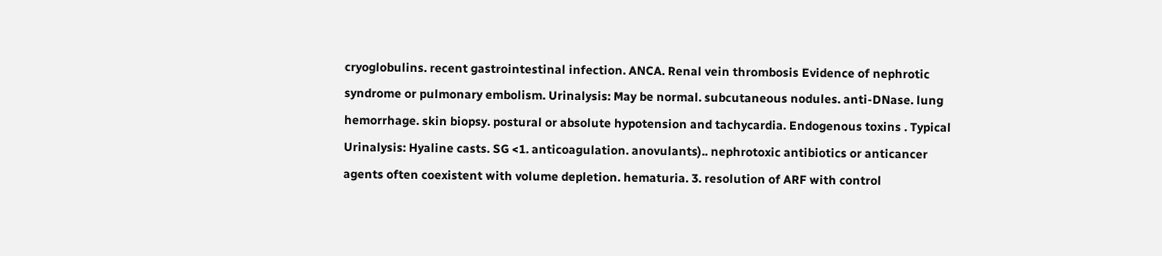cryoglobulins. recent gastrointestinal infection. ANCA. Renal vein thrombosis Evidence of nephrotic syndrome or pulmonary embolism. Urinalysis: May be normal. subcutaneous nodules. anti-DNase. lung hemorrhage. skin biopsy. postural or absolute hypotension and tachycardia. Endogenous toxins . Typical Urinalysis: Hyaline casts. SG <1. anticoagulation. anovulants).. nephrotoxic antibiotics or anticancer agents often coexistent with volume depletion. hematuria. 3. resolution of ARF with control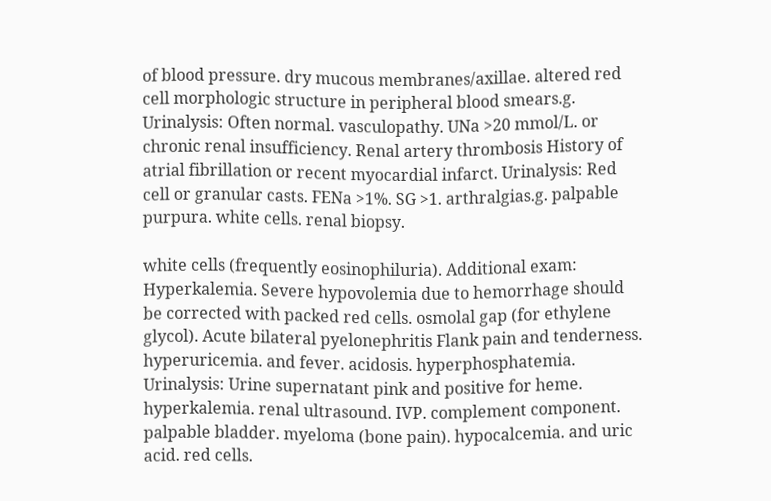of blood pressure. dry mucous membranes/axillae. altered red cell morphologic structure in peripheral blood smears.g. Urinalysis: Often normal. vasculopathy. UNa >20 mmol/L. or chronic renal insufficiency. Renal artery thrombosis History of atrial fibrillation or recent myocardial infarct. Urinalysis: Red cell or granular casts. FENa >1%. SG >1. arthralgias.g. palpable purpura. white cells. renal biopsy.

white cells (frequently eosinophiluria). Additional exam: Hyperkalemia. Severe hypovolemia due to hemorrhage should be corrected with packed red cells. osmolal gap (for ethylene glycol). Acute bilateral pyelonephritis Flank pain and tenderness. hyperuricemia. and fever. acidosis. hyperphosphatemia. Urinalysis: Urine supernatant pink and positive for heme. hyperkalemia. renal ultrasound. IVP. complement component. palpable bladder. myeloma (bone pain). hypocalcemia. and uric acid. red cells.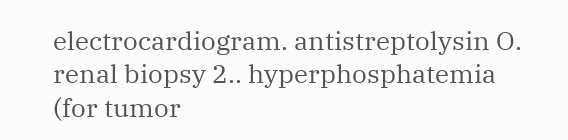electrocardiogram. antistreptolysin O. renal biopsy 2.. hyperphosphatemia (for tumor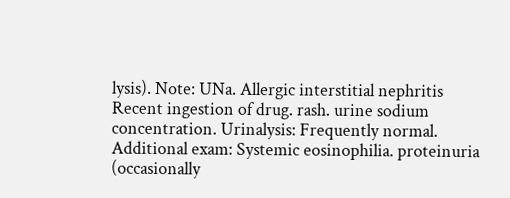lysis). Note: UNa. Allergic interstitial nephritis Recent ingestion of drug. rash. urine sodium concentration. Urinalysis: Frequently normal. Additional exam: Systemic eosinophilia. proteinuria (occasionally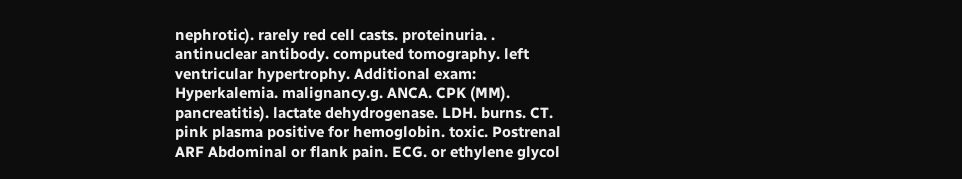nephrotic). rarely red cell casts. proteinuria. . antinuclear antibody. computed tomography. left ventricular hypertrophy. Additional exam: Hyperkalemia. malignancy.g. ANCA. CPK (MM). pancreatitis). lactate dehydrogenase. LDH. burns. CT. pink plasma positive for hemoglobin. toxic. Postrenal ARF Abdominal or flank pain. ECG. or ethylene glycol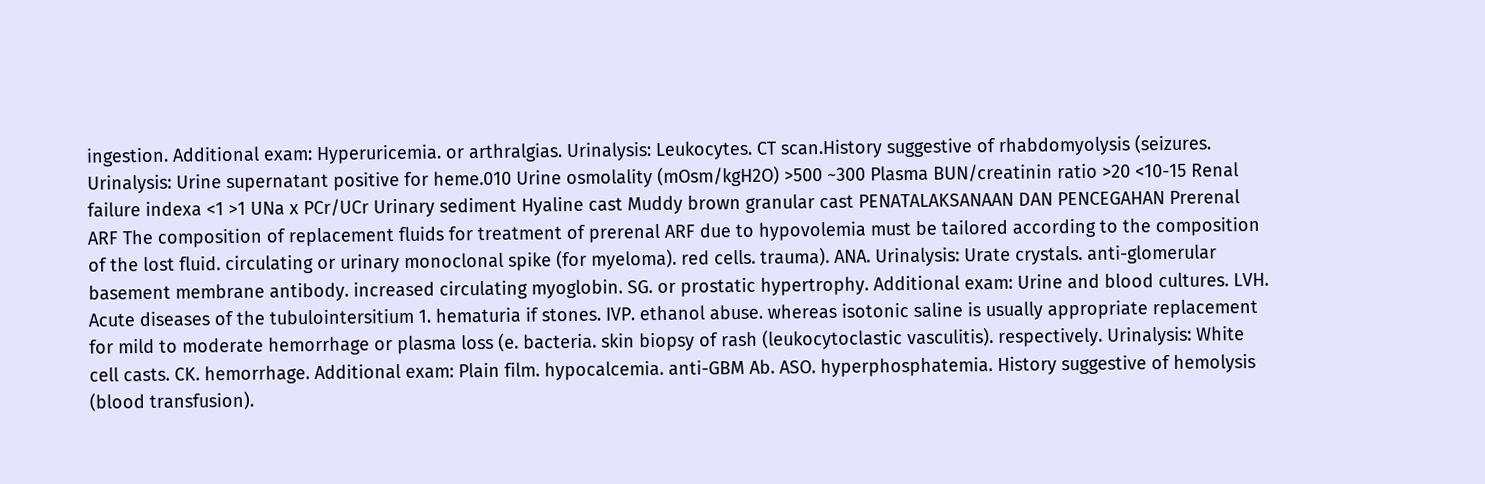ingestion. Additional exam: Hyperuricemia. or arthralgias. Urinalysis: Leukocytes. CT scan.History suggestive of rhabdomyolysis (seizures. Urinalysis: Urine supernatant positive for heme.010 Urine osmolality (mOsm/kgH2O) >500 ~300 Plasma BUN/creatinin ratio >20 <10-15 Renal failure indexa <1 >1 UNa x PCr/UCr Urinary sediment Hyaline cast Muddy brown granular cast PENATALAKSANAAN DAN PENCEGAHAN Prerenal ARF The composition of replacement fluids for treatment of prerenal ARF due to hypovolemia must be tailored according to the composition of the lost fluid. circulating or urinary monoclonal spike (for myeloma). red cells. trauma). ANA. Urinalysis: Urate crystals. anti-glomerular basement membrane antibody. increased circulating myoglobin. SG. or prostatic hypertrophy. Additional exam: Urine and blood cultures. LVH. Acute diseases of the tubulointersitium 1. hematuria if stones. IVP. ethanol abuse. whereas isotonic saline is usually appropriate replacement for mild to moderate hemorrhage or plasma loss (e. bacteria. skin biopsy of rash (leukocytoclastic vasculitis). respectively. Urinalysis: White cell casts. CK. hemorrhage. Additional exam: Plain film. hypocalcemia. anti-GBM Ab. ASO. hyperphosphatemia. History suggestive of hemolysis (blood transfusion).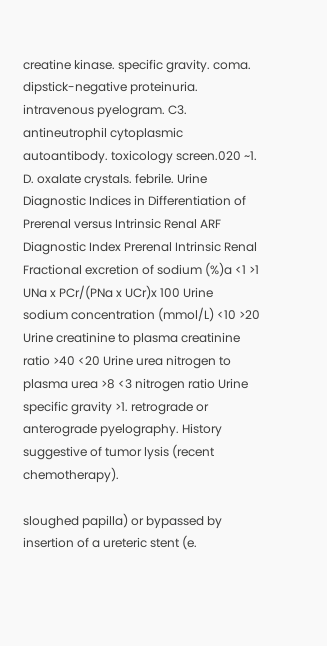creatine kinase. specific gravity. coma. dipstick-negative proteinuria. intravenous pyelogram. C3. antineutrophil cytoplasmic autoantibody. toxicology screen.020 ~1. D. oxalate crystals. febrile. Urine Diagnostic Indices in Differentiation of Prerenal versus Intrinsic Renal ARF Diagnostic Index Prerenal Intrinsic Renal Fractional excretion of sodium (%)a <1 >1 UNa x PCr/(PNa x UCr)x 100 Urine sodium concentration (mmol/L) <10 >20 Urine creatinine to plasma creatinine ratio >40 <20 Urine urea nitrogen to plasma urea >8 <3 nitrogen ratio Urine specific gravity >1. retrograde or anterograde pyelography. History suggestive of tumor lysis (recent chemotherapy).

sloughed papilla) or bypassed by insertion of a ureteric stent (e.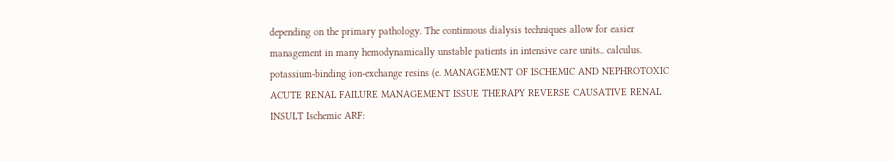depending on the primary pathology. The continuous dialysis techniques allow for easier management in many hemodynamically unstable patients in intensive care units.. calculus. potassium-binding ion-exchange resins (e. MANAGEMENT OF ISCHEMIC AND NEPHROTOXIC ACUTE RENAL FAILURE MANAGEMENT ISSUE THERAPY REVERSE CAUSATIVE RENAL INSULT Ischemic ARF: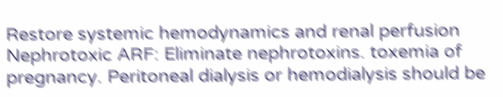Restore systemic hemodynamics and renal perfusion Nephrotoxic ARF: Eliminate nephrotoxins. toxemia of pregnancy. Peritoneal dialysis or hemodialysis should be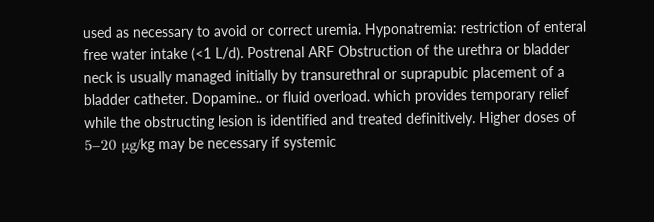used as necessary to avoid or correct uremia. Hyponatremia: restriction of enteral free water intake (<1 L/d). Postrenal ARF Obstruction of the urethra or bladder neck is usually managed initially by transurethral or suprapubic placement of a bladder catheter. Dopamine.. or fluid overload. which provides temporary relief while the obstructing lesion is identified and treated definitively. Higher doses of 5–20 μg/kg may be necessary if systemic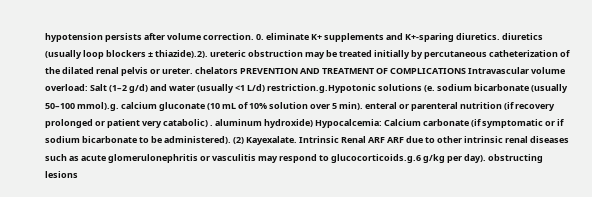hypotension persists after volume correction. 0. eliminate K+ supplements and K+-sparing diuretics. diuretics (usually loop blockers ± thiazide).2). ureteric obstruction may be treated initially by percutaneous catheterization of the dilated renal pelvis or ureter. chelators PREVENTION AND TREATMENT OF COMPLICATIONS Intravascular volume overload: Salt (1–2 g/d) and water (usually <1 L/d) restriction.g.Hypotonic solutions (e. sodium bicarbonate (usually 50–100 mmol).g. calcium gluconate (10 mL of 10% solution over 5 min). enteral or parenteral nutrition (if recovery prolonged or patient very catabolic) . aluminum hydroxide) Hypocalcemia: Calcium carbonate (if symptomatic or if sodium bicarbonate to be administered). (2) Kayexalate. Intrinsic Renal ARF ARF due to other intrinsic renal diseases such as acute glomerulonephritis or vasculitis may respond to glucocorticoids.g.6 g/kg per day). obstructing lesions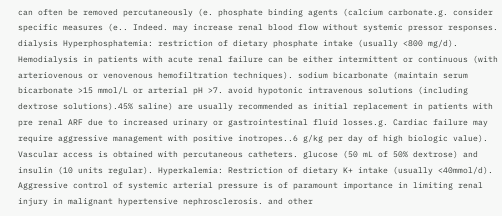can often be removed percutaneously (e. phosphate binding agents (calcium carbonate.g. consider specific measures (e.. Indeed. may increase renal blood flow without systemic pressor responses. dialysis Hyperphosphatemia: restriction of dietary phosphate intake (usually <800 mg/d). Hemodialysis in patients with acute renal failure can be either intermittent or continuous (with arteriovenous or venovenous hemofiltration techniques). sodium bicarbonate (maintain serum bicarbonate >15 mmol/L or arterial pH >7. avoid hypotonic intravenous solutions (including dextrose solutions).45% saline) are usually recommended as initial replacement in patients with pre renal ARF due to increased urinary or gastrointestinal fluid losses.g. Cardiac failure may require aggressive management with positive inotropes..6 g/kg per day of high biologic value). Vascular access is obtained with percutaneous catheters. glucose (50 mL of 50% dextrose) and insulin (10 units regular). Hyperkalemia: Restriction of dietary K+ intake (usually <40mmol/d). Aggressive control of systemic arterial pressure is of paramount importance in limiting renal injury in malignant hypertensive nephrosclerosis. and other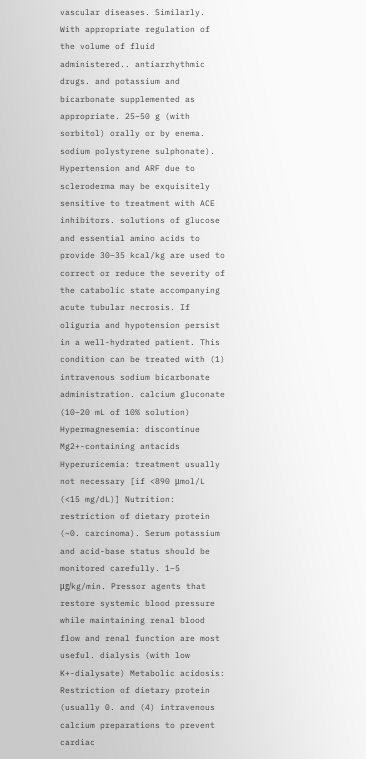vascular diseases. Similarly. With appropriate regulation of the volume of fluid administered.. antiarrhythmic drugs. and potassium and bicarbonate supplemented as appropriate. 25–50 g (with sorbitol) orally or by enema. sodium polystyrene sulphonate). Hypertension and ARF due to scleroderma may be exquisitely sensitive to treatment with ACE inhibitors. solutions of glucose and essential amino acids to provide 30–35 kcal/kg are used to correct or reduce the severity of the catabolic state accompanying acute tubular necrosis. If oliguria and hypotension persist in a well-hydrated patient. This condition can be treated with (1) intravenous sodium bicarbonate administration. calcium gluconate (10–20 mL of 10% solution) Hypermagnesemia: discontinue Mg2+-containing antacids Hyperuricemia: treatment usually not necessary [if <890 μmol/L (<15 mg/dL)] Nutrition: restriction of dietary protein (~0. carcinoma). Serum potassium and acid-base status should be monitored carefully. 1–5 μg/kg/min. Pressor agents that restore systemic blood pressure while maintaining renal blood flow and renal function are most useful. dialysis (with low K+-dialysate) Metabolic acidosis: Restriction of dietary protein (usually 0. and (4) intravenous calcium preparations to prevent cardiac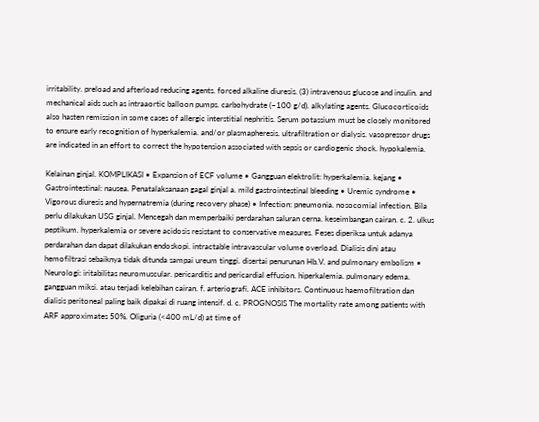irritability. preload and afterload reducing agents. forced alkaline diuresis. (3) intravenous glucose and insulin. and mechanical aids such as intraaortic balloon pumps. carbohydrate (~100 g/d). alkylating agents. Glucocorticoids also hasten remission in some cases of allergic interstitial nephritis. Serum potassium must be closely monitored to ensure early recognition of hyperkalemia. and/or plasmapheresis. ultrafiltration or dialysis. vasopressor drugs are indicated in an effort to correct the hypotension associated with sepsis or cardiogenic shock. hypokalemia.

Kelainan ginjal. KOMPLIKASI • Expansion of ECF volume • Gangguan elektrolit: hyperkalemia. kejang • Gastrointestinal: nausea. Penatalaksanaan gagal ginjal a. mild gastrointestinal bleeding • Uremic syndrome • Vigorous diuresis and hypernatremia (during recovery phase) • Infection: pneumonia. nosocomial infection. Bila perlu dilakukan USG ginjal. Mencegah dan memperbaiki perdarahan saluran cerna. keseimbangan cairan. c. 2. ulkus peptikum. hyperkalemia or severe acidosis resistant to conservative measures. Feses diperiksa untuk adanya perdarahan dan dapat dilakukan endoskopi. intractable intravascular volume overload. Dialisis dini atau hemofiltrasi sebaiknya tidak ditunda sampai ureum tinggi. disertai penurunan Hb.V. and pulmonary embolism • Neurologi: iritabilitas neuromuscular. pericarditis and pericardial effusion. hiperkalemia. pulmonary edema. gangguan miksi. atau terjadi kelebihan cairan. f. arteriografi. ACE inhibitors. Continuous haemofiltration dan dialisis peritoneal paling baik dipakai di ruang intensif. d. c. PROGNOSIS The mortality rate among patients with ARF approximates 50%. Oliguria (<400 mL/d) at time of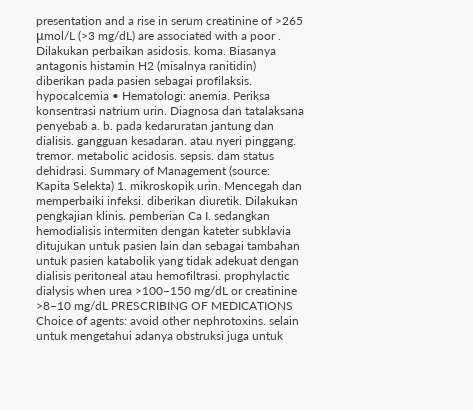presentation and a rise in serum creatinine of >265 μmol/L (>3 mg/dL) are associated with a poor . Dilakukan perbaikan asidosis. koma. Biasanya antagonis histamin H2 (misalnya ranitidin) diberikan pada pasien sebagai profilaksis. hypocalcemia • Hematologi: anemia. Periksa konsentrasi natrium urin. Diagnosa dan tatalaksana penyebab a. b. pada kedaruratan jantung dan dialisis. gangguan kesadaran. atau nyeri pinggang. tremor. metabolic acidosis. sepsis. dam status dehidrasi. Summary of Management (source: Kapita Selekta) 1. mikroskopik urin. Mencegah dan memperbaiki infeksi. diberikan diuretik. Dilakukan pengkajian klinis. pemberian Ca I. sedangkan hemodialisis intermiten dengan kateter subklavia ditujukan untuk pasien lain dan sebagai tambahan untuk pasien katabolik yang tidak adekuat dengan dialisis peritoneal atau hemofiltrasi. prophylactic dialysis when urea >100–150 mg/dL or creatinine >8–10 mg/dL PRESCRIBING OF MEDICATIONS Choice of agents: avoid other nephrotoxins. selain untuk mengetahui adanya obstruksi juga untuk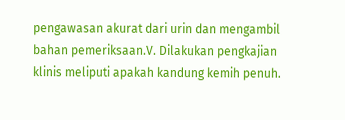pengawasan akurat dari urin dan mengambil bahan pemeriksaan.V. Dilakukan pengkajian klinis meliputi apakah kandung kemih penuh.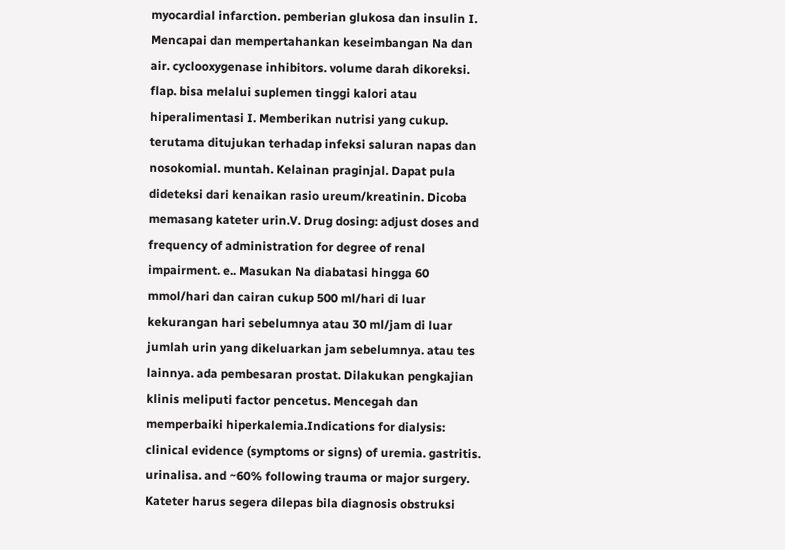myocardial infarction. pemberian glukosa dan insulin I. Mencapai dan mempertahankan keseimbangan Na dan air. cyclooxygenase inhibitors. volume darah dikoreksi. flap. bisa melalui suplemen tinggi kalori atau hiperalimentasi I. Memberikan nutrisi yang cukup. terutama ditujukan terhadap infeksi saluran napas dan nosokomial. muntah. Kelainan praginjal. Dapat pula dideteksi dari kenaikan rasio ureum/kreatinin. Dicoba memasang kateter urin.V. Drug dosing: adjust doses and frequency of administration for degree of renal impairment. e.. Masukan Na diabatasi hingga 60 mmol/hari dan cairan cukup 500 ml/hari di luar kekurangan hari sebelumnya atau 30 ml/jam di luar jumlah urin yang dikeluarkan jam sebelumnya. atau tes lainnya. ada pembesaran prostat. Dilakukan pengkajian klinis meliputi factor pencetus. Mencegah dan memperbaiki hiperkalemia.Indications for dialysis: clinical evidence (symptoms or signs) of uremia. gastritis. urinalisa. and ~60% following trauma or major surgery. Kateter harus segera dilepas bila diagnosis obstruksi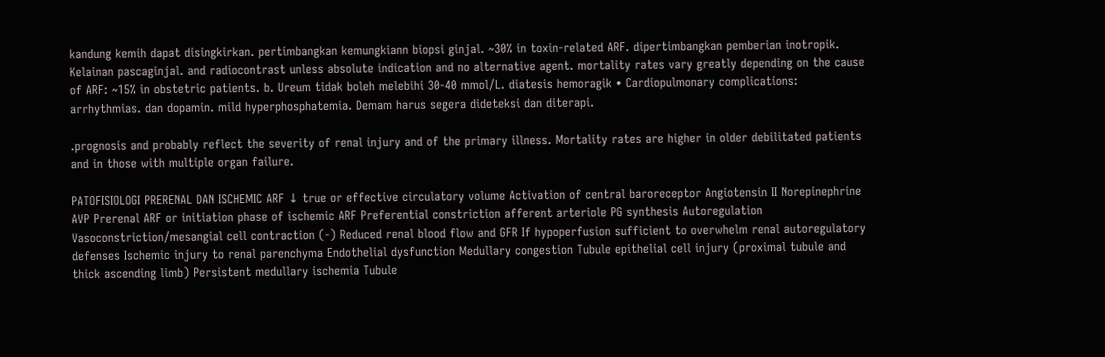kandung kemih dapat disingkirkan. pertimbangkan kemungkiann biopsi ginjal. ~30% in toxin-related ARF. dipertimbangkan pemberian inotropik. Kelainan pascaginjal. and radiocontrast unless absolute indication and no alternative agent. mortality rates vary greatly depending on the cause of ARF: ~15% in obstetric patients. b. Ureum tidak boleh melebihi 30-40 mmol/L. diatesis hemoragik • Cardiopulmonary complications: arrhythmias. dan dopamin. mild hyperphosphatemia. Demam harus segera dideteksi dan diterapi.

.prognosis and probably reflect the severity of renal injury and of the primary illness. Mortality rates are higher in older debilitated patients and in those with multiple organ failure.

PATOFISIOLOGI PRERENAL DAN ISCHEMIC ARF ↓ true or effective circulatory volume Activation of central baroreceptor Angiotensin II Norepinephrine AVP Prerenal ARF or initiation phase of ischemic ARF Preferential constriction afferent arteriole PG synthesis Autoregulation Vasoconstriction/mesangial cell contraction (-) Reduced renal blood flow and GFR If hypoperfusion sufficient to overwhelm renal autoregulatory defenses Ischemic injury to renal parenchyma Endothelial dysfunction Medullary congestion Tubule epithelial cell injury (proximal tubule and thick ascending limb) Persistent medullary ischemia Tubule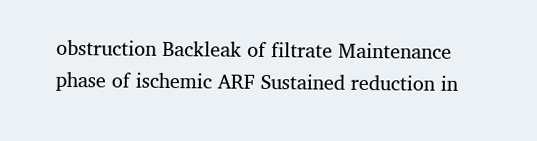obstruction Backleak of filtrate Maintenance phase of ischemic ARF Sustained reduction in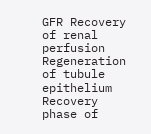GFR Recovery of renal perfusion Regeneration of tubule epithelium Recovery phase of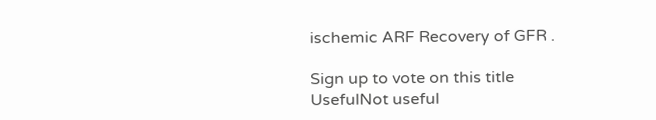ischemic ARF Recovery of GFR .

Sign up to vote on this title
UsefulNot useful